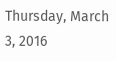Thursday, March 3, 2016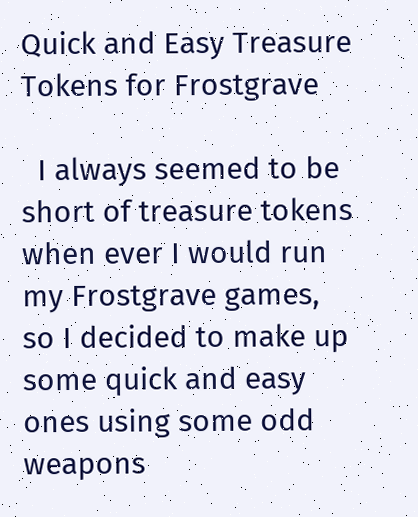Quick and Easy Treasure Tokens for Frostgrave

  I always seemed to be short of treasure tokens when ever I would run my Frostgrave games, so I decided to make up some quick and easy ones using some odd weapons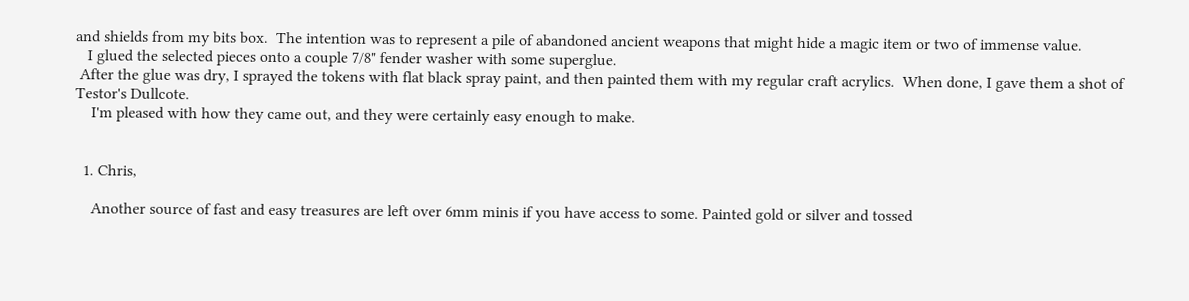and shields from my bits box.  The intention was to represent a pile of abandoned ancient weapons that might hide a magic item or two of immense value.
   I glued the selected pieces onto a couple 7/8" fender washer with some superglue.
 After the glue was dry, I sprayed the tokens with flat black spray paint, and then painted them with my regular craft acrylics.  When done, I gave them a shot of Testor's Dullcote.
    I'm pleased with how they came out, and they were certainly easy enough to make.


  1. Chris,

    Another source of fast and easy treasures are left over 6mm minis if you have access to some. Painted gold or silver and tossed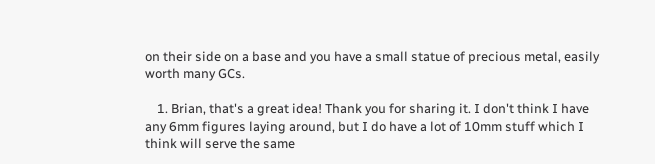on their side on a base and you have a small statue of precious metal, easily worth many GCs.

    1. Brian, that's a great idea! Thank you for sharing it. I don't think I have any 6mm figures laying around, but I do have a lot of 10mm stuff which I think will serve the same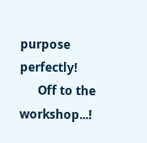purpose perfectly!
      Off to the workshop...!